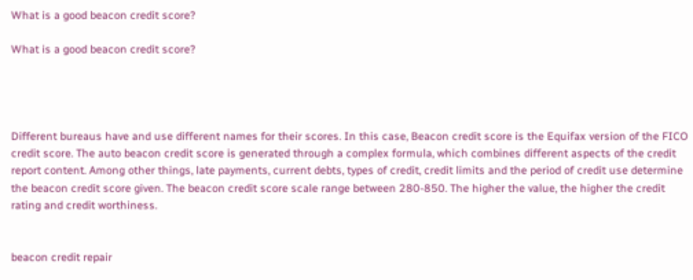What is a good beacon credit score?

What is a good beacon credit score?




Different bureaus have and use different names for their scores. In this case, Beacon credit score is the Equifax version of the FICO credit score. The auto beacon credit score is generated through a complex formula, which combines different aspects of the credit report content. Among other things, late payments, current debts, types of credit, credit limits and the period of credit use determine the beacon credit score given. The beacon credit score scale range between 280-850. The higher the value, the higher the credit rating and credit worthiness.


beacon credit repair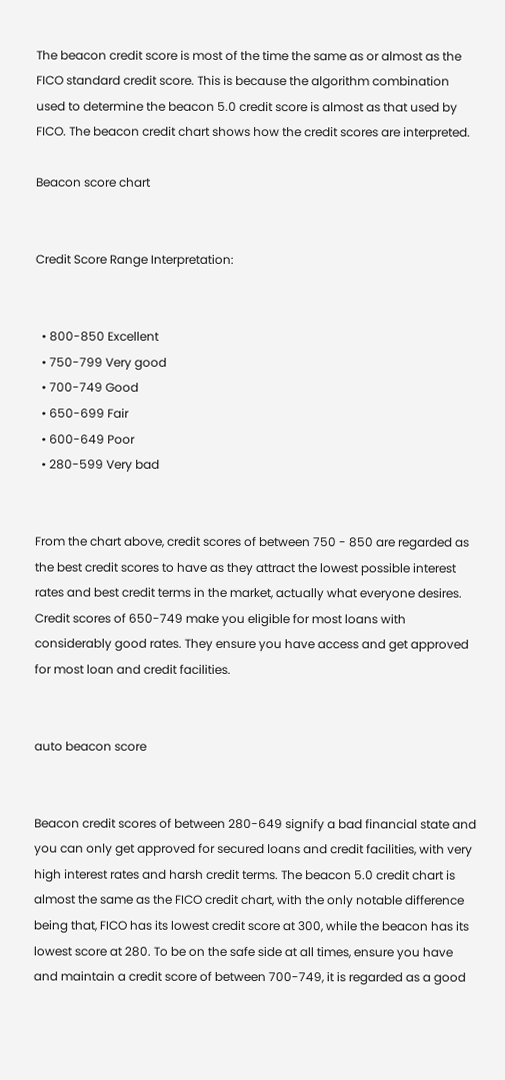The beacon credit score is most of the time the same as or almost as the FICO standard credit score. This is because the algorithm combination used to determine the beacon 5.0 credit score is almost as that used by FICO. The beacon credit chart shows how the credit scores are interpreted.

Beacon score chart


Credit Score Range Interpretation:


  • 800-850 Excellent
  • 750-799 Very good
  • 700-749 Good
  • 650-699 Fair
  • 600-649 Poor
  • 280-599 Very bad


From the chart above, credit scores of between 750 - 850 are regarded as the best credit scores to have as they attract the lowest possible interest rates and best credit terms in the market, actually what everyone desires. Credit scores of 650-749 make you eligible for most loans with considerably good rates. They ensure you have access and get approved for most loan and credit facilities.


auto beacon score


Beacon credit scores of between 280-649 signify a bad financial state and you can only get approved for secured loans and credit facilities, with very high interest rates and harsh credit terms. The beacon 5.0 credit chart is almost the same as the FICO credit chart, with the only notable difference being that, FICO has its lowest credit score at 300, while the beacon has its lowest score at 280. To be on the safe side at all times, ensure you have and maintain a credit score of between 700-749, it is regarded as a good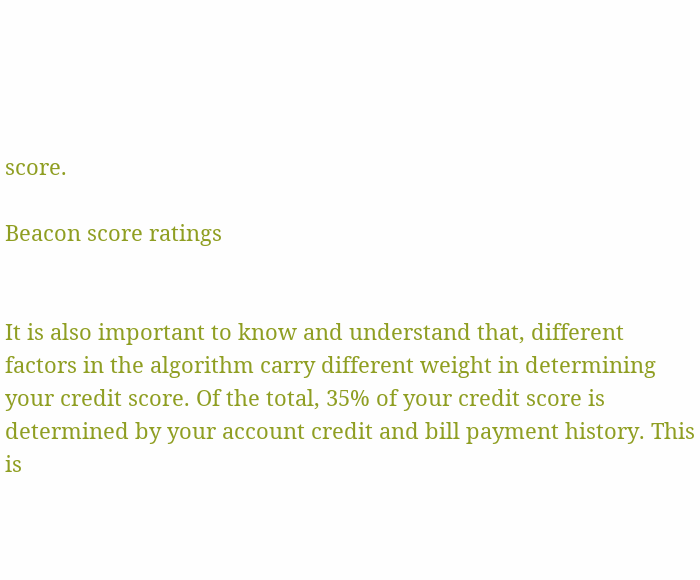score.

Beacon score ratings


It is also important to know and understand that, different factors in the algorithm carry different weight in determining your credit score. Of the total, 35% of your credit score is determined by your account credit and bill payment history. This is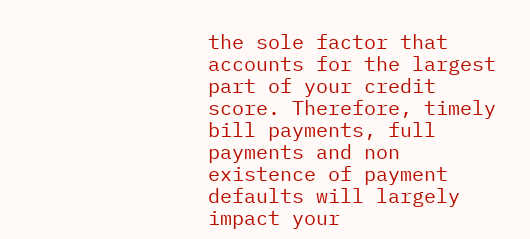the sole factor that accounts for the largest part of your credit score. Therefore, timely bill payments, full payments and non existence of payment defaults will largely impact your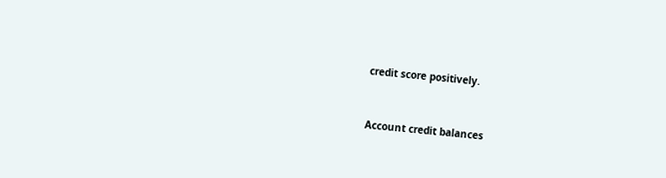credit score positively.


Account credit balances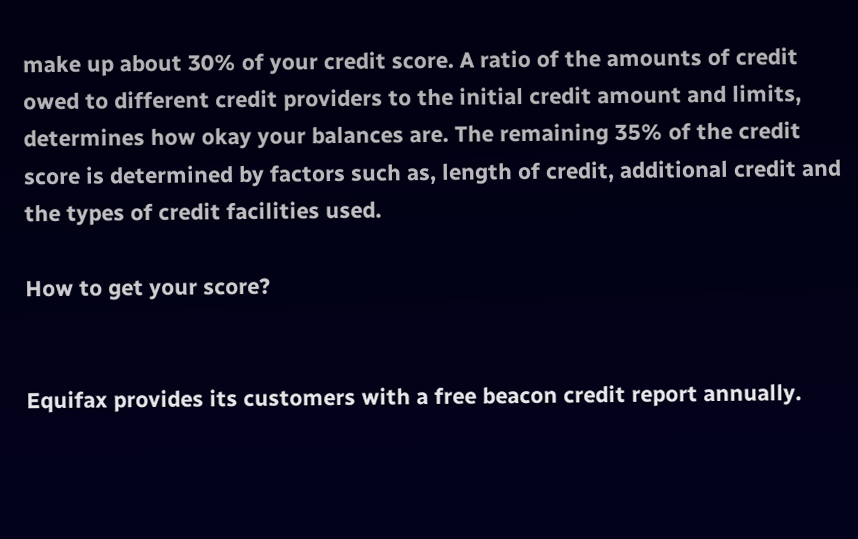make up about 30% of your credit score. A ratio of the amounts of credit owed to different credit providers to the initial credit amount and limits, determines how okay your balances are. The remaining 35% of the credit score is determined by factors such as, length of credit, additional credit and the types of credit facilities used.

How to get your score?


Equifax provides its customers with a free beacon credit report annually.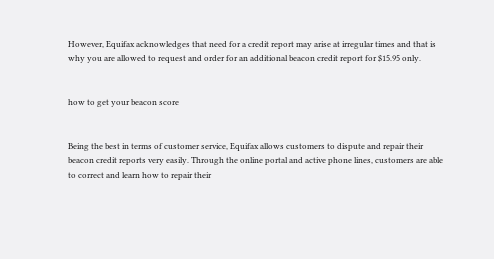However, Equifax acknowledges that need for a credit report may arise at irregular times and that is why you are allowed to request and order for an additional beacon credit report for $15.95 only.


how to get your beacon score


Being the best in terms of customer service, Equifax allows customers to dispute and repair their beacon credit reports very easily. Through the online portal and active phone lines, customers are able to correct and learn how to repair their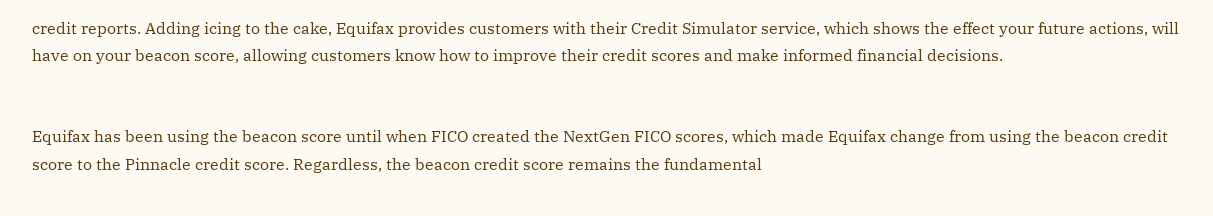credit reports. Adding icing to the cake, Equifax provides customers with their Credit Simulator service, which shows the effect your future actions, will have on your beacon score, allowing customers know how to improve their credit scores and make informed financial decisions.


Equifax has been using the beacon score until when FICO created the NextGen FICO scores, which made Equifax change from using the beacon credit score to the Pinnacle credit score. Regardless, the beacon credit score remains the fundamental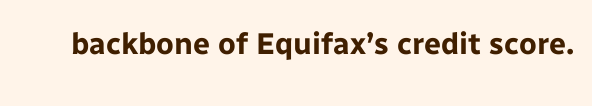backbone of Equifax’s credit score.